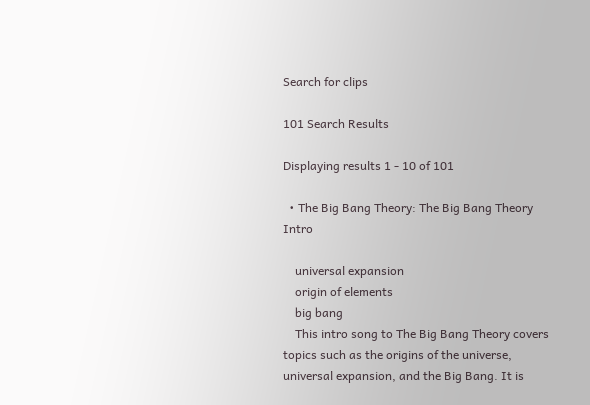Search for clips

101 Search Results

Displaying results 1 - 10 of 101

  • The Big Bang Theory: The Big Bang Theory Intro

    universal expansion
    origin of elements
    big bang
    This intro song to The Big Bang Theory covers topics such as the origins of the universe, universal expansion, and the Big Bang. It is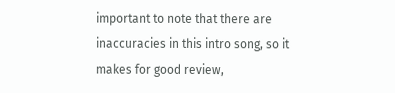important to note that there are inaccuracies in this intro song, so it makes for good review,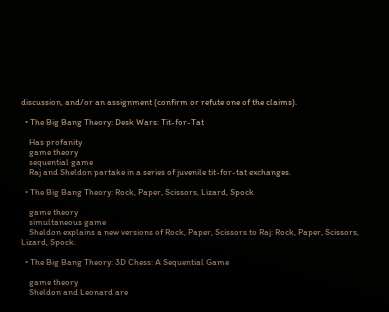discussion, and/or an assignment (confirm or refute one of the claims).

  • The Big Bang Theory: Desk Wars: Tit-for-Tat

    Has profanity
    game theory
    sequential game
    Raj and Sheldon partake in a series of juvenile tit-for-tat exchanges.

  • The Big Bang Theory: Rock, Paper, Scissors, Lizard, Spock

    game theory
    simultaneous game
    Sheldon explains a new versions of Rock, Paper, Scissors to Raj: Rock, Paper, Scissors, Lizard, Spock.

  • The Big Bang Theory: 3D Chess: A Sequential Game

    game theory
    Sheldon and Leonard are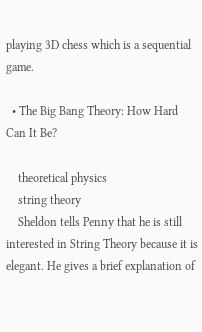playing 3D chess which is a sequential game.

  • The Big Bang Theory: How Hard Can It Be?

    theoretical physics
    string theory
    Sheldon tells Penny that he is still interested in String Theory because it is elegant. He gives a brief explanation of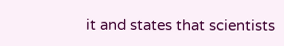it and states that scientists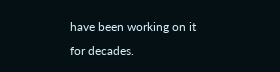have been working on it for decades.